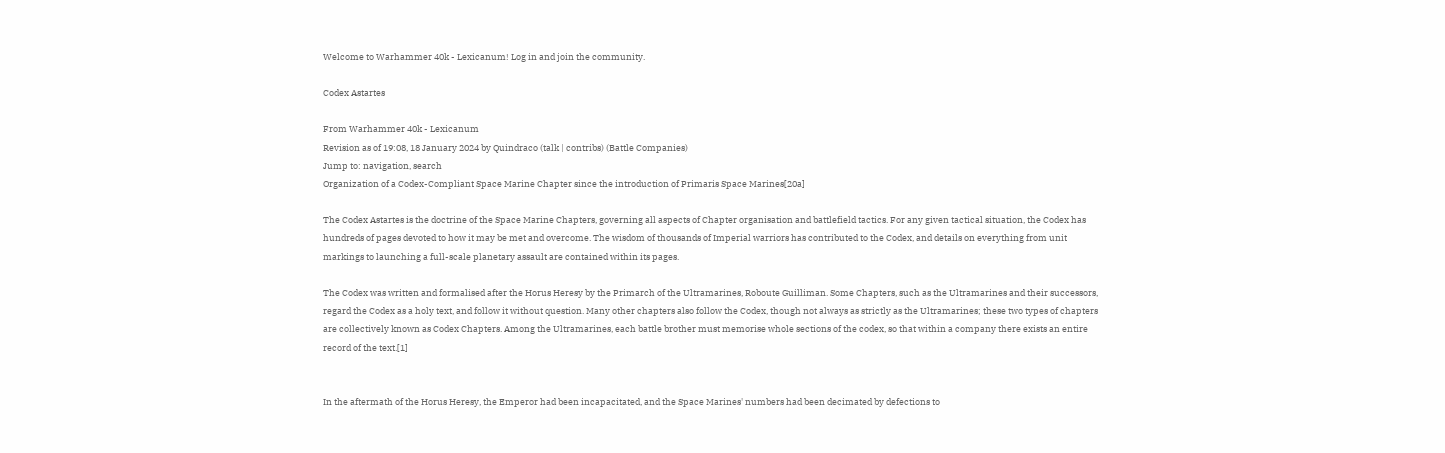Welcome to Warhammer 40k - Lexicanum! Log in and join the community.

Codex Astartes

From Warhammer 40k - Lexicanum
Revision as of 19:08, 18 January 2024 by Quindraco (talk | contribs) (Battle Companies)
Jump to: navigation, search
Organization of a Codex-Compliant Space Marine Chapter since the introduction of Primaris Space Marines[20a]

The Codex Astartes is the doctrine of the Space Marine Chapters, governing all aspects of Chapter organisation and battlefield tactics. For any given tactical situation, the Codex has hundreds of pages devoted to how it may be met and overcome. The wisdom of thousands of Imperial warriors has contributed to the Codex, and details on everything from unit markings to launching a full-scale planetary assault are contained within its pages.

The Codex was written and formalised after the Horus Heresy by the Primarch of the Ultramarines, Roboute Guilliman. Some Chapters, such as the Ultramarines and their successors, regard the Codex as a holy text, and follow it without question. Many other chapters also follow the Codex, though not always as strictly as the Ultramarines; these two types of chapters are collectively known as Codex Chapters. Among the Ultramarines, each battle brother must memorise whole sections of the codex, so that within a company there exists an entire record of the text.[1]


In the aftermath of the Horus Heresy, the Emperor had been incapacitated, and the Space Marines' numbers had been decimated by defections to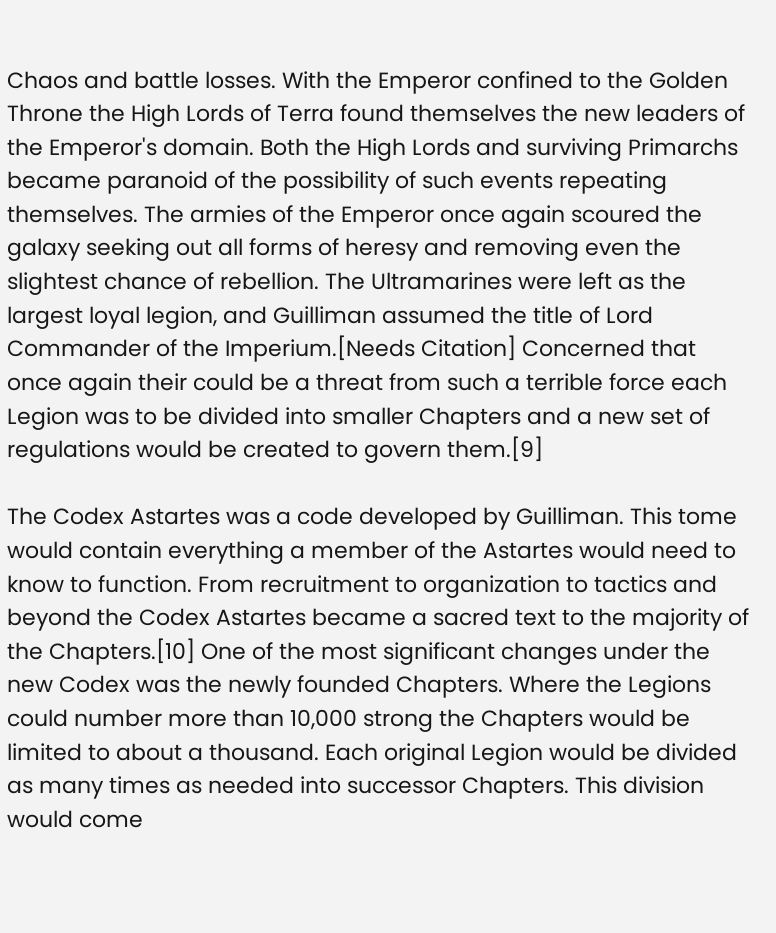Chaos and battle losses. With the Emperor confined to the Golden Throne the High Lords of Terra found themselves the new leaders of the Emperor's domain. Both the High Lords and surviving Primarchs became paranoid of the possibility of such events repeating themselves. The armies of the Emperor once again scoured the galaxy seeking out all forms of heresy and removing even the slightest chance of rebellion. The Ultramarines were left as the largest loyal legion, and Guilliman assumed the title of Lord Commander of the Imperium.[Needs Citation] Concerned that once again their could be a threat from such a terrible force each Legion was to be divided into smaller Chapters and a new set of regulations would be created to govern them.[9]

The Codex Astartes was a code developed by Guilliman. This tome would contain everything a member of the Astartes would need to know to function. From recruitment to organization to tactics and beyond the Codex Astartes became a sacred text to the majority of the Chapters.[10] One of the most significant changes under the new Codex was the newly founded Chapters. Where the Legions could number more than 10,000 strong the Chapters would be limited to about a thousand. Each original Legion would be divided as many times as needed into successor Chapters. This division would come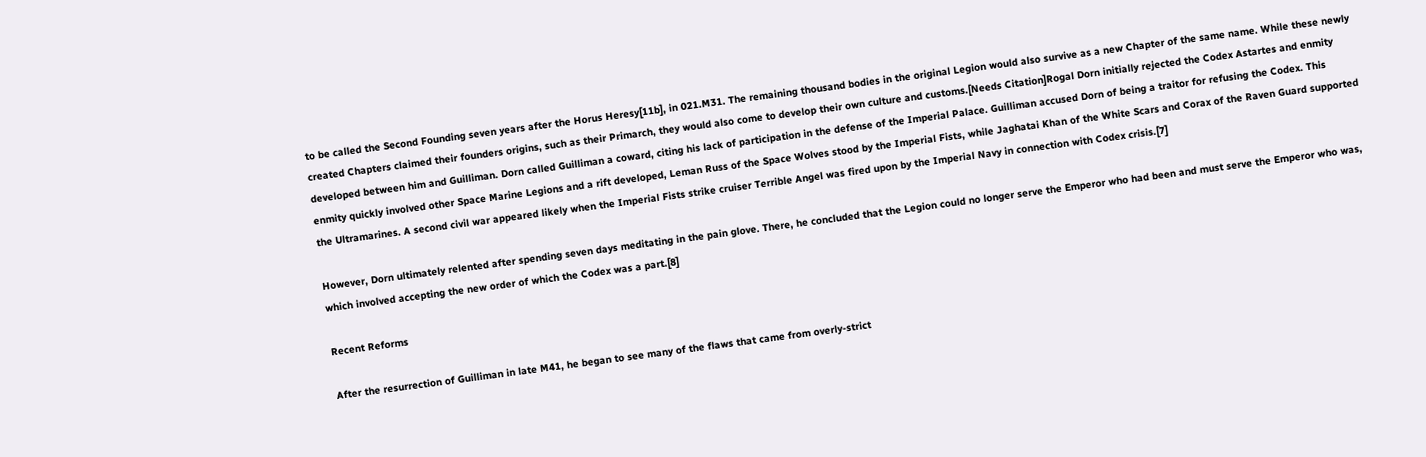to be called the Second Founding seven years after the Horus Heresy[11b], in 021.M31. The remaining thousand bodies in the original Legion would also survive as a new Chapter of the same name. While these newly created Chapters claimed their founders origins, such as their Primarch, they would also come to develop their own culture and customs.[Needs Citation]Rogal Dorn initially rejected the Codex Astartes and enmity developed between him and Guilliman. Dorn called Guilliman a coward, citing his lack of participation in the defense of the Imperial Palace. Guilliman accused Dorn of being a traitor for refusing the Codex. This enmity quickly involved other Space Marine Legions and a rift developed, Leman Russ of the Space Wolves stood by the Imperial Fists, while Jaghatai Khan of the White Scars and Corax of the Raven Guard supported the Ultramarines. A second civil war appeared likely when the Imperial Fists strike cruiser Terrible Angel was fired upon by the Imperial Navy in connection with Codex crisis.[7]

However, Dorn ultimately relented after spending seven days meditating in the pain glove. There, he concluded that the Legion could no longer serve the Emperor who had been and must serve the Emperor who was, which involved accepting the new order of which the Codex was a part.[8]

Recent Reforms

After the resurrection of Guilliman in late M41, he began to see many of the flaws that came from overly-strict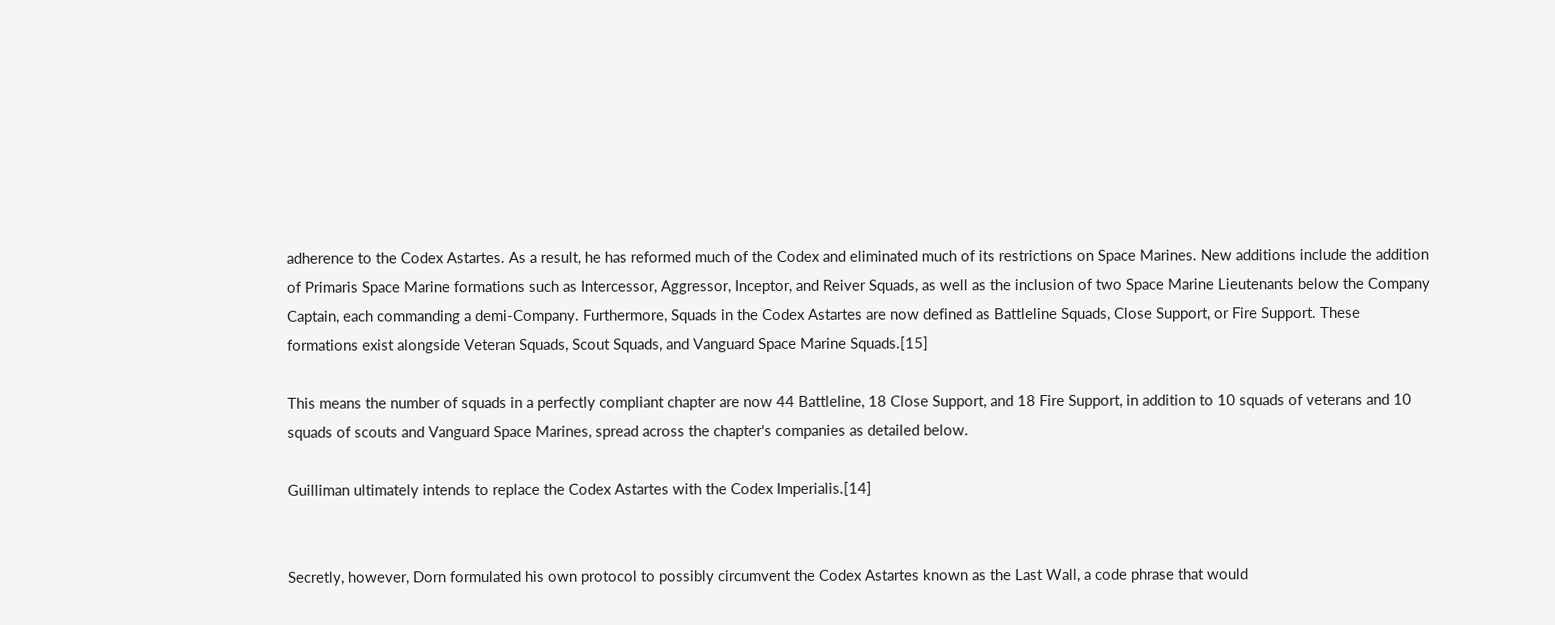adherence to the Codex Astartes. As a result, he has reformed much of the Codex and eliminated much of its restrictions on Space Marines. New additions include the addition of Primaris Space Marine formations such as Intercessor, Aggressor, Inceptor, and Reiver Squads, as well as the inclusion of two Space Marine Lieutenants below the Company Captain, each commanding a demi-Company. Furthermore, Squads in the Codex Astartes are now defined as Battleline Squads, Close Support, or Fire Support. These formations exist alongside Veteran Squads, Scout Squads, and Vanguard Space Marine Squads.[15]

This means the number of squads in a perfectly compliant chapter are now 44 Battleline, 18 Close Support, and 18 Fire Support, in addition to 10 squads of veterans and 10 squads of scouts and Vanguard Space Marines, spread across the chapter's companies as detailed below.

Guilliman ultimately intends to replace the Codex Astartes with the Codex Imperialis.[14]


Secretly, however, Dorn formulated his own protocol to possibly circumvent the Codex Astartes known as the Last Wall, a code phrase that would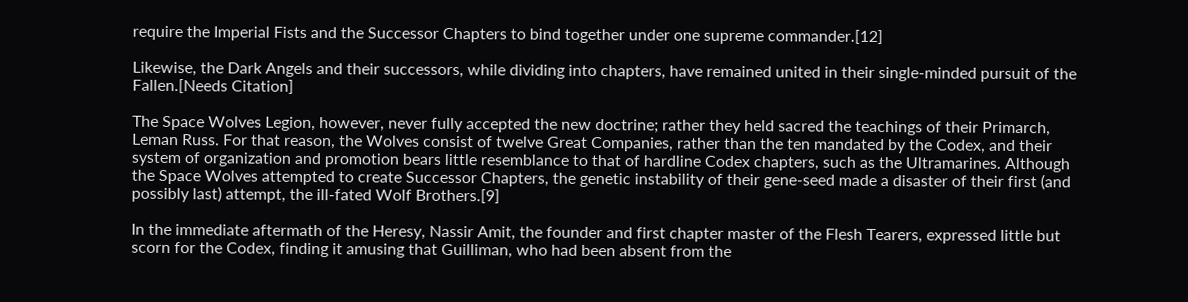require the Imperial Fists and the Successor Chapters to bind together under one supreme commander.[12]

Likewise, the Dark Angels and their successors, while dividing into chapters, have remained united in their single-minded pursuit of the Fallen.[Needs Citation]

The Space Wolves Legion, however, never fully accepted the new doctrine; rather they held sacred the teachings of their Primarch, Leman Russ. For that reason, the Wolves consist of twelve Great Companies, rather than the ten mandated by the Codex, and their system of organization and promotion bears little resemblance to that of hardline Codex chapters, such as the Ultramarines. Although the Space Wolves attempted to create Successor Chapters, the genetic instability of their gene-seed made a disaster of their first (and possibly last) attempt, the ill-fated Wolf Brothers.[9]

In the immediate aftermath of the Heresy, Nassir Amit, the founder and first chapter master of the Flesh Tearers, expressed little but scorn for the Codex, finding it amusing that Guilliman, who had been absent from the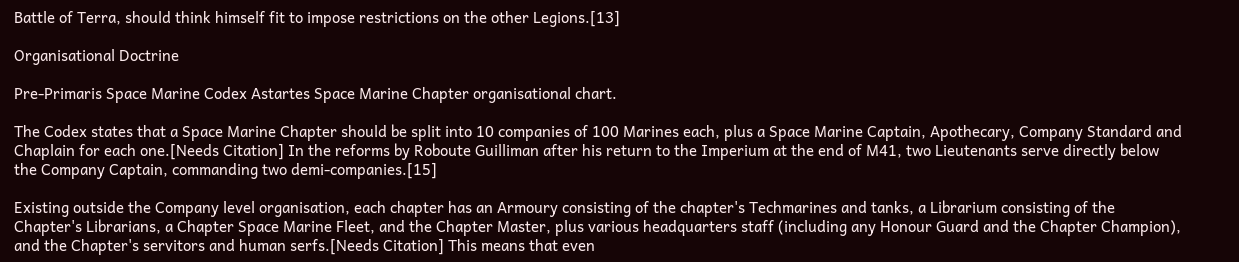Battle of Terra, should think himself fit to impose restrictions on the other Legions.[13]

Organisational Doctrine

Pre-Primaris Space Marine Codex Astartes Space Marine Chapter organisational chart.

The Codex states that a Space Marine Chapter should be split into 10 companies of 100 Marines each, plus a Space Marine Captain, Apothecary, Company Standard and Chaplain for each one.[Needs Citation] In the reforms by Roboute Guilliman after his return to the Imperium at the end of M41, two Lieutenants serve directly below the Company Captain, commanding two demi-companies.[15]

Existing outside the Company level organisation, each chapter has an Armoury consisting of the chapter's Techmarines and tanks, a Librarium consisting of the Chapter's Librarians, a Chapter Space Marine Fleet, and the Chapter Master, plus various headquarters staff (including any Honour Guard and the Chapter Champion), and the Chapter's servitors and human serfs.[Needs Citation] This means that even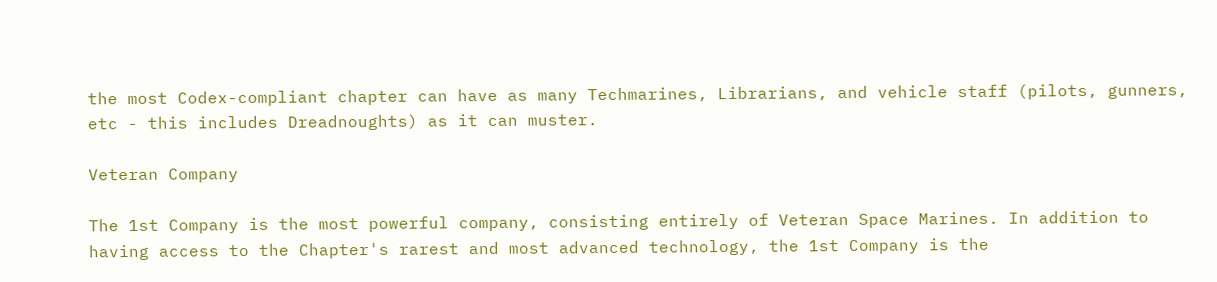the most Codex-compliant chapter can have as many Techmarines, Librarians, and vehicle staff (pilots, gunners, etc - this includes Dreadnoughts) as it can muster.

Veteran Company

The 1st Company is the most powerful company, consisting entirely of Veteran Space Marines. In addition to having access to the Chapter's rarest and most advanced technology, the 1st Company is the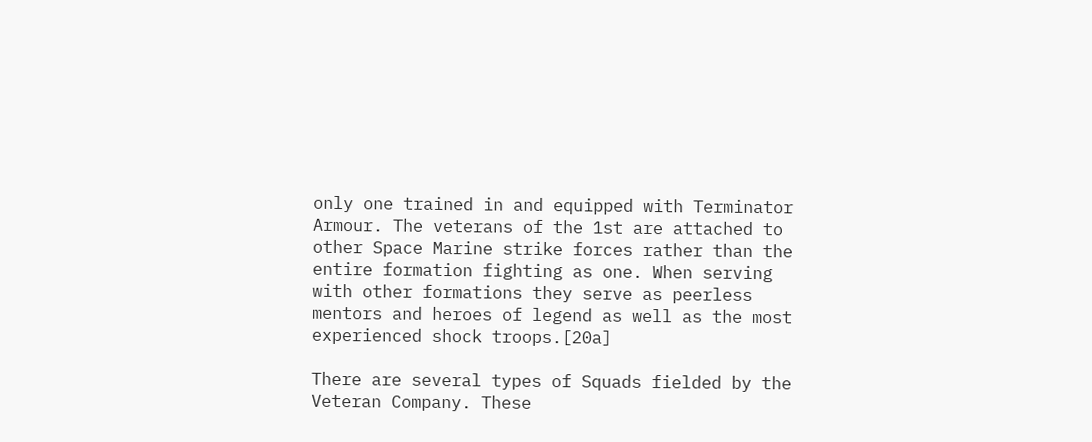only one trained in and equipped with Terminator Armour. The veterans of the 1st are attached to other Space Marine strike forces rather than the entire formation fighting as one. When serving with other formations they serve as peerless mentors and heroes of legend as well as the most experienced shock troops.[20a]

There are several types of Squads fielded by the Veteran Company. These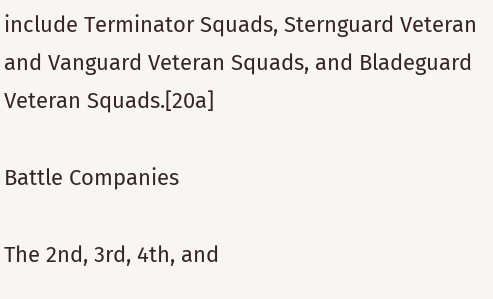include Terminator Squads, Sternguard Veteran and Vanguard Veteran Squads, and Bladeguard Veteran Squads.[20a]

Battle Companies

The 2nd, 3rd, 4th, and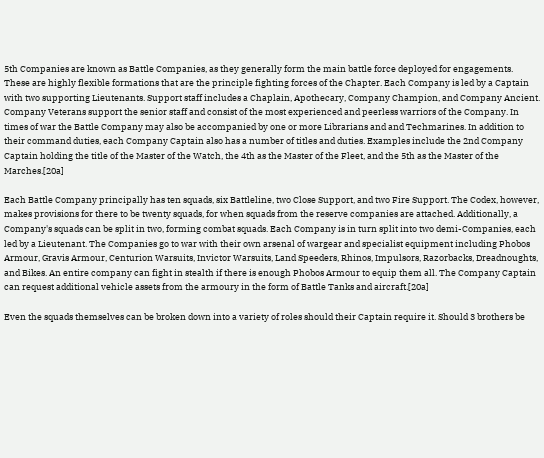5th Companies are known as Battle Companies, as they generally form the main battle force deployed for engagements. These are highly flexible formations that are the principle fighting forces of the Chapter. Each Company is led by a Captain with two supporting Lieutenants. Support staff includes a Chaplain, Apothecary, Company Champion, and Company Ancient. Company Veterans support the senior staff and consist of the most experienced and peerless warriors of the Company. In times of war the Battle Company may also be accompanied by one or more Librarians and and Techmarines. In addition to their command duties, each Company Captain also has a number of titles and duties. Examples include the 2nd Company Captain holding the title of the Master of the Watch, the 4th as the Master of the Fleet, and the 5th as the Master of the Marches.[20a]

Each Battle Company principally has ten squads, six Battleline, two Close Support, and two Fire Support. The Codex, however, makes provisions for there to be twenty squads, for when squads from the reserve companies are attached. Additionally, a Company's squads can be split in two, forming combat squads. Each Company is in turn split into two demi-Companies, each led by a Lieutenant. The Companies go to war with their own arsenal of wargear and specialist equipment including Phobos Armour, Gravis Armour, Centurion Warsuits, Invictor Warsuits, Land Speeders, Rhinos, Impulsors, Razorbacks, Dreadnoughts, and Bikes. An entire company can fight in stealth if there is enough Phobos Armour to equip them all. The Company Captain can request additional vehicle assets from the armoury in the form of Battle Tanks and aircraft.[20a]

Even the squads themselves can be broken down into a variety of roles should their Captain require it. Should 3 brothers be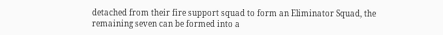detached from their fire support squad to form an Eliminator Squad, the remaining seven can be formed into a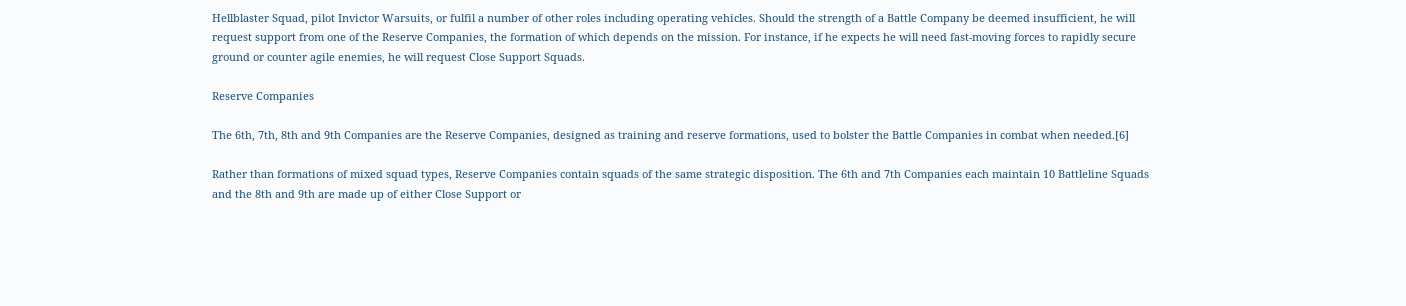Hellblaster Squad, pilot Invictor Warsuits, or fulfil a number of other roles including operating vehicles. Should the strength of a Battle Company be deemed insufficient, he will request support from one of the Reserve Companies, the formation of which depends on the mission. For instance, if he expects he will need fast-moving forces to rapidly secure ground or counter agile enemies, he will request Close Support Squads.

Reserve Companies

The 6th, 7th, 8th and 9th Companies are the Reserve Companies, designed as training and reserve formations, used to bolster the Battle Companies in combat when needed.[6]

Rather than formations of mixed squad types, Reserve Companies contain squads of the same strategic disposition. The 6th and 7th Companies each maintain 10 Battleline Squads and the 8th and 9th are made up of either Close Support or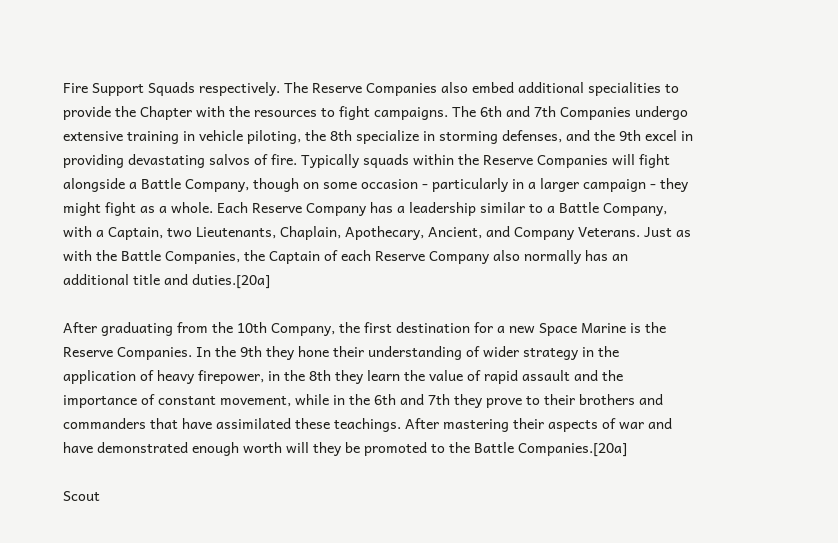Fire Support Squads respectively. The Reserve Companies also embed additional specialities to provide the Chapter with the resources to fight campaigns. The 6th and 7th Companies undergo extensive training in vehicle piloting, the 8th specialize in storming defenses, and the 9th excel in providing devastating salvos of fire. Typically squads within the Reserve Companies will fight alongside a Battle Company, though on some occasion - particularly in a larger campaign - they might fight as a whole. Each Reserve Company has a leadership similar to a Battle Company, with a Captain, two Lieutenants, Chaplain, Apothecary, Ancient, and Company Veterans. Just as with the Battle Companies, the Captain of each Reserve Company also normally has an additional title and duties.[20a]

After graduating from the 10th Company, the first destination for a new Space Marine is the Reserve Companies. In the 9th they hone their understanding of wider strategy in the application of heavy firepower, in the 8th they learn the value of rapid assault and the importance of constant movement, while in the 6th and 7th they prove to their brothers and commanders that have assimilated these teachings. After mastering their aspects of war and have demonstrated enough worth will they be promoted to the Battle Companies.[20a]

Scout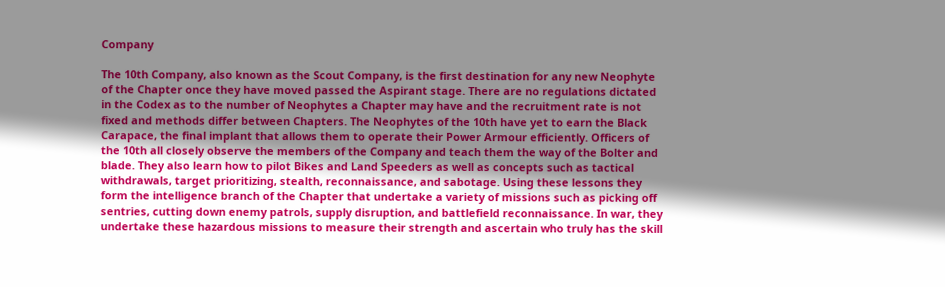Company

The 10th Company, also known as the Scout Company, is the first destination for any new Neophyte of the Chapter once they have moved passed the Aspirant stage. There are no regulations dictated in the Codex as to the number of Neophytes a Chapter may have and the recruitment rate is not fixed and methods differ between Chapters. The Neophytes of the 10th have yet to earn the Black Carapace, the final implant that allows them to operate their Power Armour efficiently. Officers of the 10th all closely observe the members of the Company and teach them the way of the Bolter and blade. They also learn how to pilot Bikes and Land Speeders as well as concepts such as tactical withdrawals, target prioritizing, stealth, reconnaissance, and sabotage. Using these lessons they form the intelligence branch of the Chapter that undertake a variety of missions such as picking off sentries, cutting down enemy patrols, supply disruption, and battlefield reconnaissance. In war, they undertake these hazardous missions to measure their strength and ascertain who truly has the skill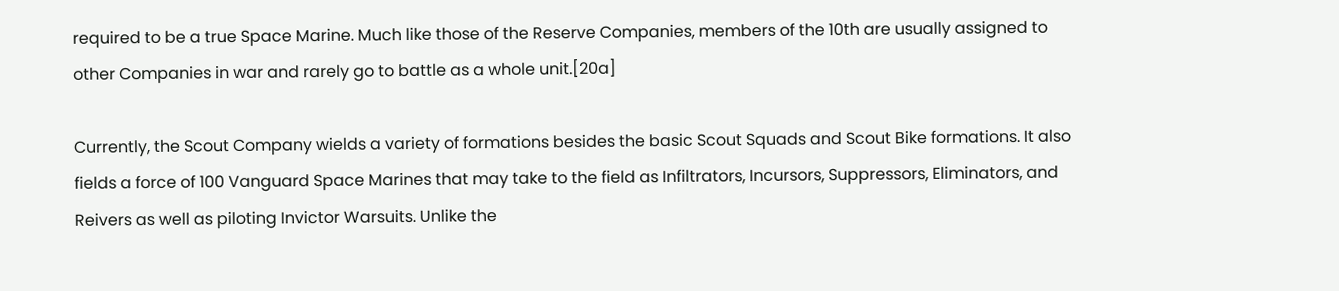required to be a true Space Marine. Much like those of the Reserve Companies, members of the 10th are usually assigned to other Companies in war and rarely go to battle as a whole unit.[20a]

Currently, the Scout Company wields a variety of formations besides the basic Scout Squads and Scout Bike formations. It also fields a force of 100 Vanguard Space Marines that may take to the field as Infiltrators, Incursors, Suppressors, Eliminators, and Reivers as well as piloting Invictor Warsuits. Unlike the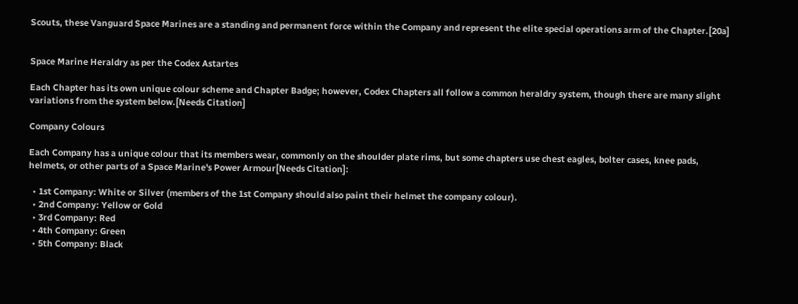Scouts, these Vanguard Space Marines are a standing and permanent force within the Company and represent the elite special operations arm of the Chapter.[20a]


Space Marine Heraldry as per the Codex Astartes

Each Chapter has its own unique colour scheme and Chapter Badge; however, Codex Chapters all follow a common heraldry system, though there are many slight variations from the system below.[Needs Citation]

Company Colours

Each Company has a unique colour that its members wear, commonly on the shoulder plate rims, but some chapters use chest eagles, bolter cases, knee pads, helmets, or other parts of a Space Marine's Power Armour[Needs Citation]:

  • 1st Company: White or Silver (members of the 1st Company should also paint their helmet the company colour).
  • 2nd Company: Yellow or Gold
  • 3rd Company: Red
  • 4th Company: Green
  • 5th Company: Black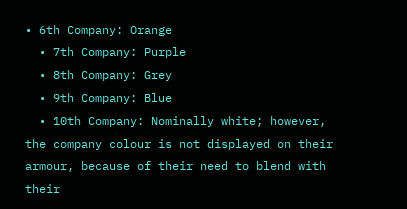• 6th Company: Orange
  • 7th Company: Purple
  • 8th Company: Grey
  • 9th Company: Blue
  • 10th Company: Nominally white; however, the company colour is not displayed on their armour, because of their need to blend with their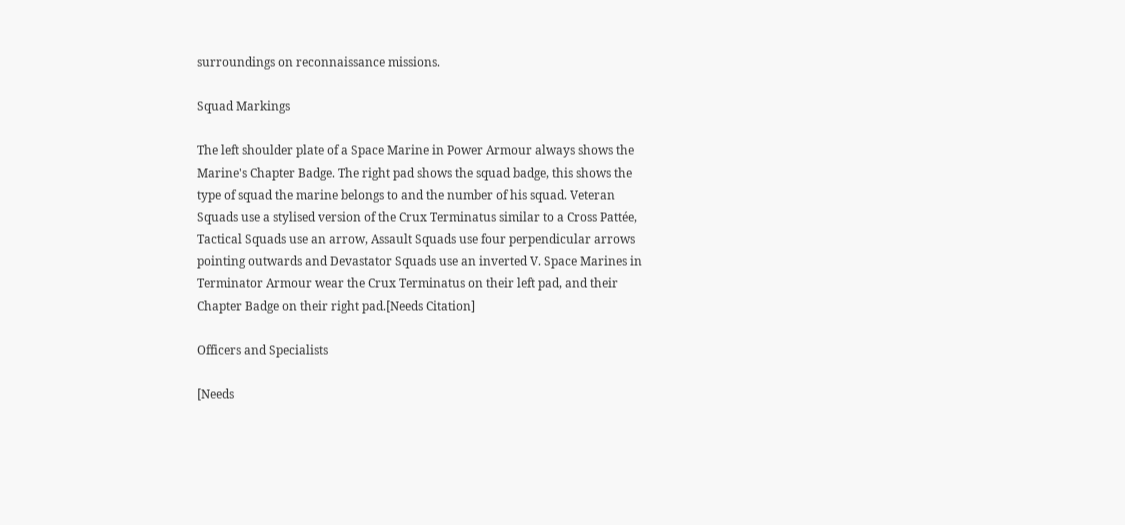surroundings on reconnaissance missions.

Squad Markings

The left shoulder plate of a Space Marine in Power Armour always shows the Marine's Chapter Badge. The right pad shows the squad badge, this shows the type of squad the marine belongs to and the number of his squad. Veteran Squads use a stylised version of the Crux Terminatus similar to a Cross Pattée, Tactical Squads use an arrow, Assault Squads use four perpendicular arrows pointing outwards and Devastator Squads use an inverted V. Space Marines in Terminator Armour wear the Crux Terminatus on their left pad, and their Chapter Badge on their right pad.[Needs Citation]

Officers and Specialists

[Needs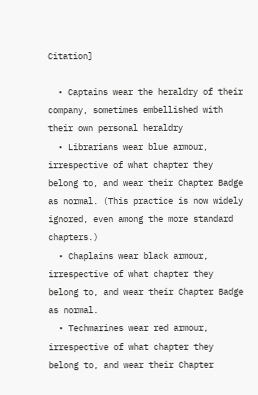Citation]

  • Captains wear the heraldry of their company, sometimes embellished with their own personal heraldry
  • Librarians wear blue armour, irrespective of what chapter they belong to, and wear their Chapter Badge as normal. (This practice is now widely ignored, even among the more standard chapters.)
  • Chaplains wear black armour, irrespective of what chapter they belong to, and wear their Chapter Badge as normal.
  • Techmarines wear red armour, irrespective of what chapter they belong to, and wear their Chapter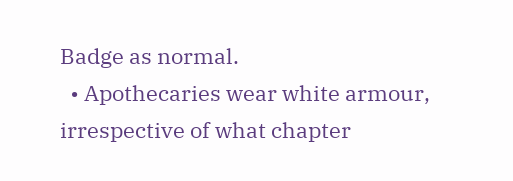Badge as normal.
  • Apothecaries wear white armour, irrespective of what chapter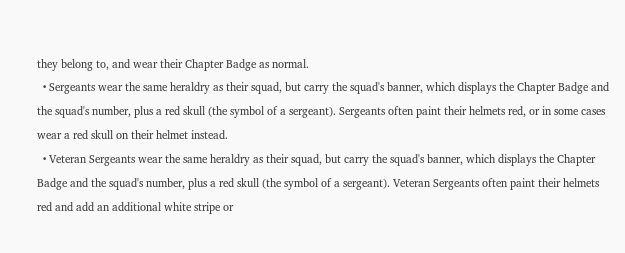they belong to, and wear their Chapter Badge as normal.
  • Sergeants wear the same heraldry as their squad, but carry the squad's banner, which displays the Chapter Badge and the squad's number, plus a red skull (the symbol of a sergeant). Sergeants often paint their helmets red, or in some cases wear a red skull on their helmet instead.
  • Veteran Sergeants wear the same heraldry as their squad, but carry the squad's banner, which displays the Chapter Badge and the squad's number, plus a red skull (the symbol of a sergeant). Veteran Sergeants often paint their helmets red and add an additional white stripe or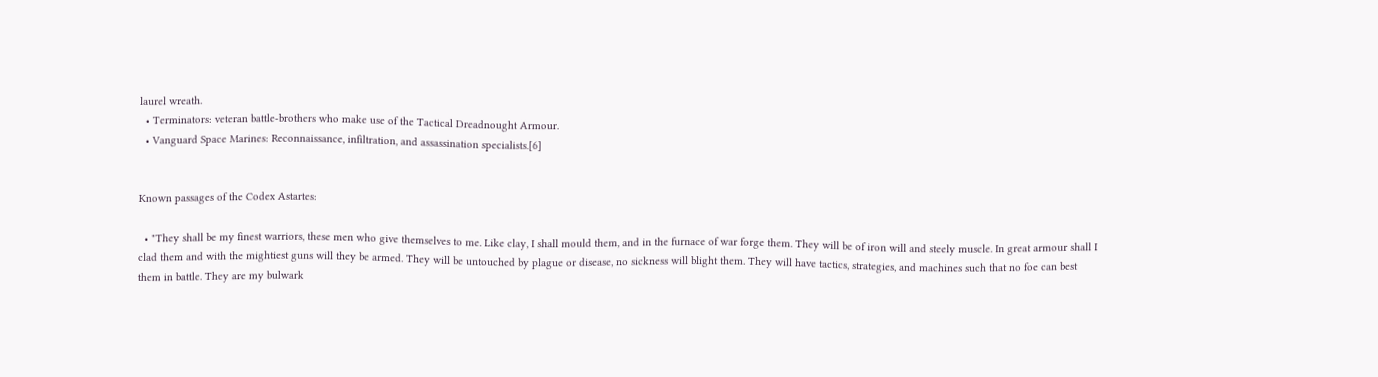laurel wreath.
  • Terminators: veteran battle-brothers who make use of the Tactical Dreadnought Armour.
  • Vanguard Space Marines: Reconnaissance, infiltration, and assassination specialists.[6]


Known passages of the Codex Astartes:

  • "They shall be my finest warriors, these men who give themselves to me. Like clay, I shall mould them, and in the furnace of war forge them. They will be of iron will and steely muscle. In great armour shall I clad them and with the mightiest guns will they be armed. They will be untouched by plague or disease, no sickness will blight them. They will have tactics, strategies, and machines such that no foe can best them in battle. They are my bulwark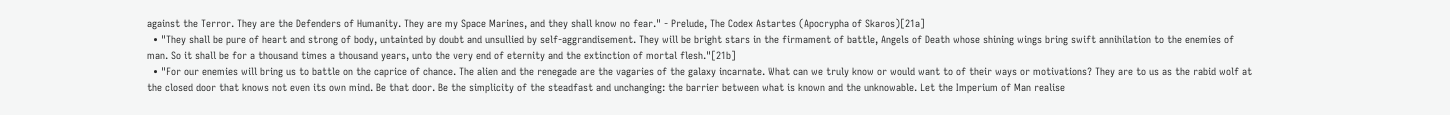against the Terror. They are the Defenders of Humanity. They are my Space Marines, and they shall know no fear." - Prelude, The Codex Astartes (Apocrypha of Skaros)[21a]
  • "They shall be pure of heart and strong of body, untainted by doubt and unsullied by self-aggrandisement. They will be bright stars in the firmament of battle, Angels of Death whose shining wings bring swift annihilation to the enemies of man. So it shall be for a thousand times a thousand years, unto the very end of eternity and the extinction of mortal flesh."[21b]
  • "For our enemies will bring us to battle on the caprice of chance. The alien and the renegade are the vagaries of the galaxy incarnate. What can we truly know or would want to of their ways or motivations? They are to us as the rabid wolf at the closed door that knows not even its own mind. Be that door. Be the simplicity of the steadfast and unchanging: the barrier between what is known and the unknowable. Let the Imperium of Man realise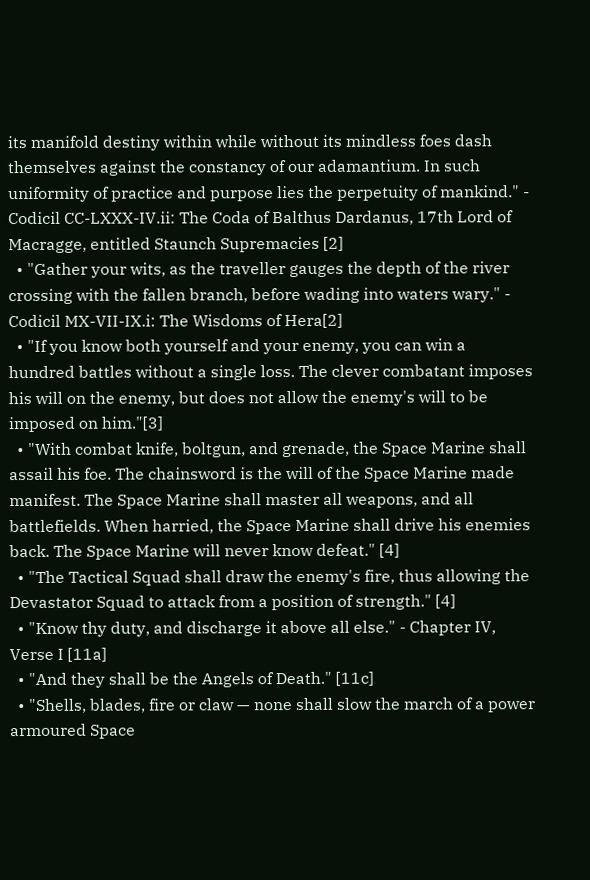its manifold destiny within while without its mindless foes dash themselves against the constancy of our adamantium. In such uniformity of practice and purpose lies the perpetuity of mankind." - Codicil CC-LXXX-IV.ii: The Coda of Balthus Dardanus, 17th Lord of Macragge, entitled Staunch Supremacies [2]
  • "Gather your wits, as the traveller gauges the depth of the river crossing with the fallen branch, before wading into waters wary." - Codicil MX-VII-IX.i: The Wisdoms of Hera[2]
  • "If you know both yourself and your enemy, you can win a hundred battles without a single loss. The clever combatant imposes his will on the enemy, but does not allow the enemy's will to be imposed on him."[3]
  • "With combat knife, boltgun, and grenade, the Space Marine shall assail his foe. The chainsword is the will of the Space Marine made manifest. The Space Marine shall master all weapons, and all battlefields. When harried, the Space Marine shall drive his enemies back. The Space Marine will never know defeat." [4]
  • "The Tactical Squad shall draw the enemy's fire, thus allowing the Devastator Squad to attack from a position of strength." [4]
  • "Know thy duty, and discharge it above all else." - Chapter IV, Verse I [11a]
  • "And they shall be the Angels of Death." [11c]
  • "Shells, blades, fire or claw — none shall slow the march of a power armoured Space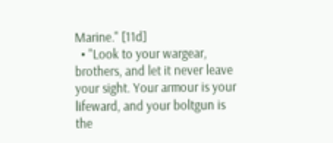Marine." [11d]
  • "Look to your wargear, brothers, and let it never leave your sight. Your armour is your lifeward, and your boltgun is the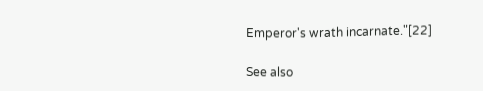Emperor's wrath incarnate."[22]

See also